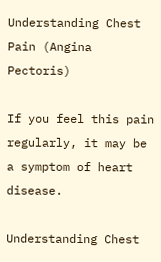Understanding Chest Pain (Angina Pectoris)

If you feel this pain regularly, it may be a symptom of heart disease.

Understanding Chest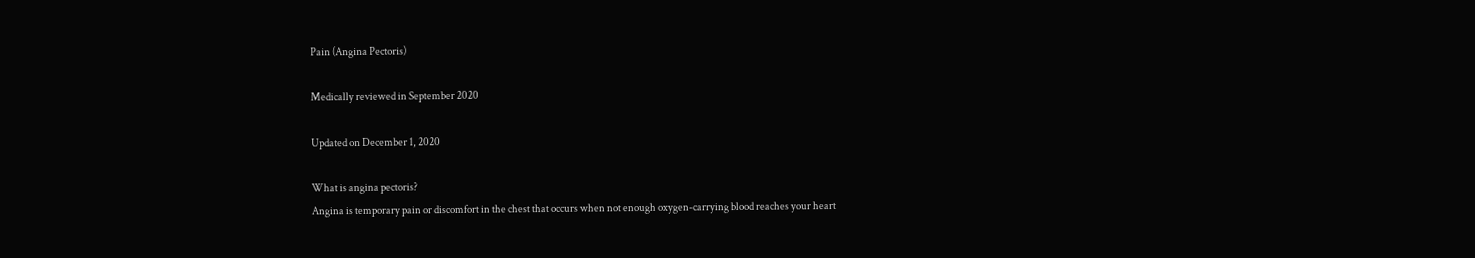Pain (Angina Pectoris)

Medically reviewed in September 2020

Updated on December 1, 2020

What is angina pectoris?
Angina is temporary pain or discomfort in the chest that occurs when not enough oxygen-carrying blood reaches your heart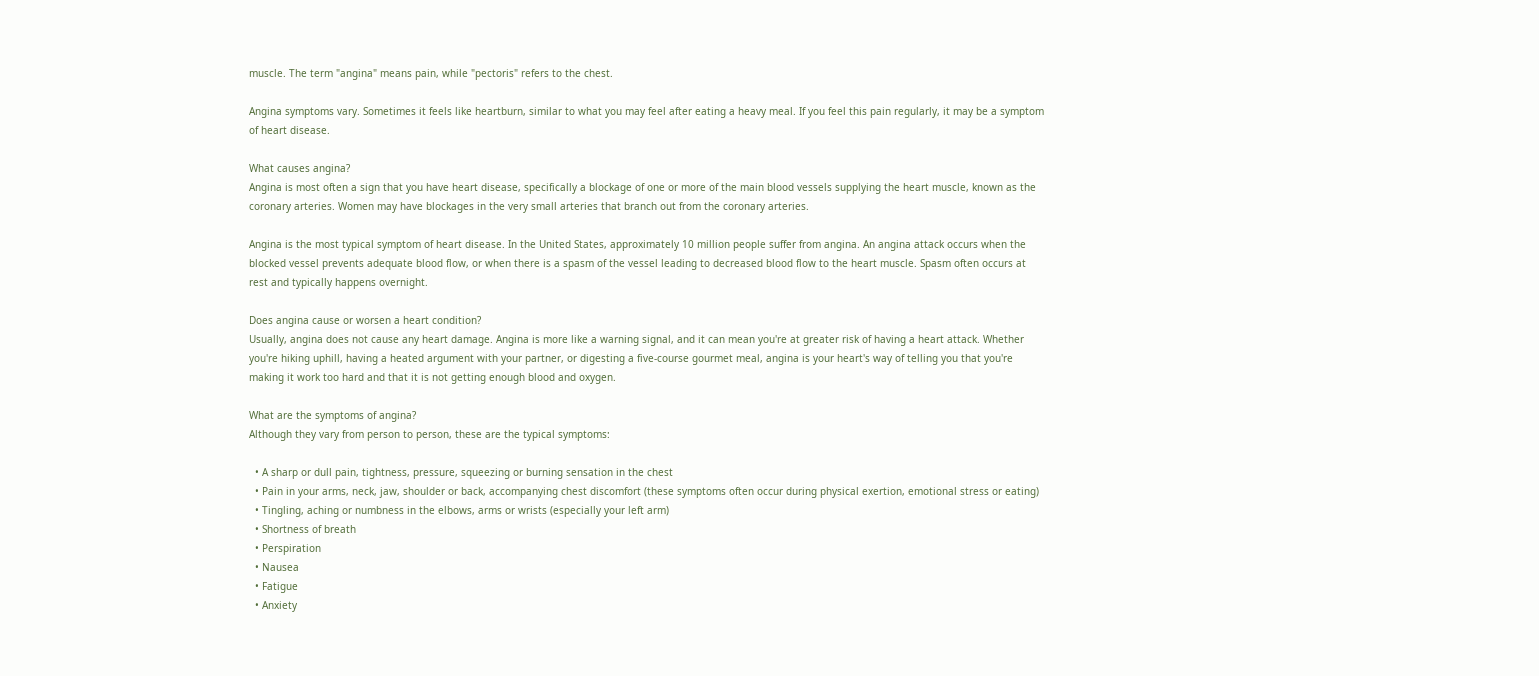muscle. The term "angina" means pain, while "pectoris" refers to the chest.

Angina symptoms vary. Sometimes it feels like heartburn, similar to what you may feel after eating a heavy meal. If you feel this pain regularly, it may be a symptom of heart disease.

What causes angina?
Angina is most often a sign that you have heart disease, specifically a blockage of one or more of the main blood vessels supplying the heart muscle, known as the coronary arteries. Women may have blockages in the very small arteries that branch out from the coronary arteries.

Angina is the most typical symptom of heart disease. In the United States, approximately 10 million people suffer from angina. An angina attack occurs when the blocked vessel prevents adequate blood flow, or when there is a spasm of the vessel leading to decreased blood flow to the heart muscle. Spasm often occurs at rest and typically happens overnight.

Does angina cause or worsen a heart condition?
Usually, angina does not cause any heart damage. Angina is more like a warning signal, and it can mean you're at greater risk of having a heart attack. Whether you're hiking uphill, having a heated argument with your partner, or digesting a five-course gourmet meal, angina is your heart's way of telling you that you're making it work too hard and that it is not getting enough blood and oxygen.

What are the symptoms of angina?
Although they vary from person to person, these are the typical symptoms:

  • A sharp or dull pain, tightness, pressure, squeezing or burning sensation in the chest
  • Pain in your arms, neck, jaw, shoulder or back, accompanying chest discomfort (these symptoms often occur during physical exertion, emotional stress or eating)
  • Tingling, aching or numbness in the elbows, arms or wrists (especially your left arm)
  • Shortness of breath
  • Perspiration
  • Nausea
  • Fatigue
  • Anxiety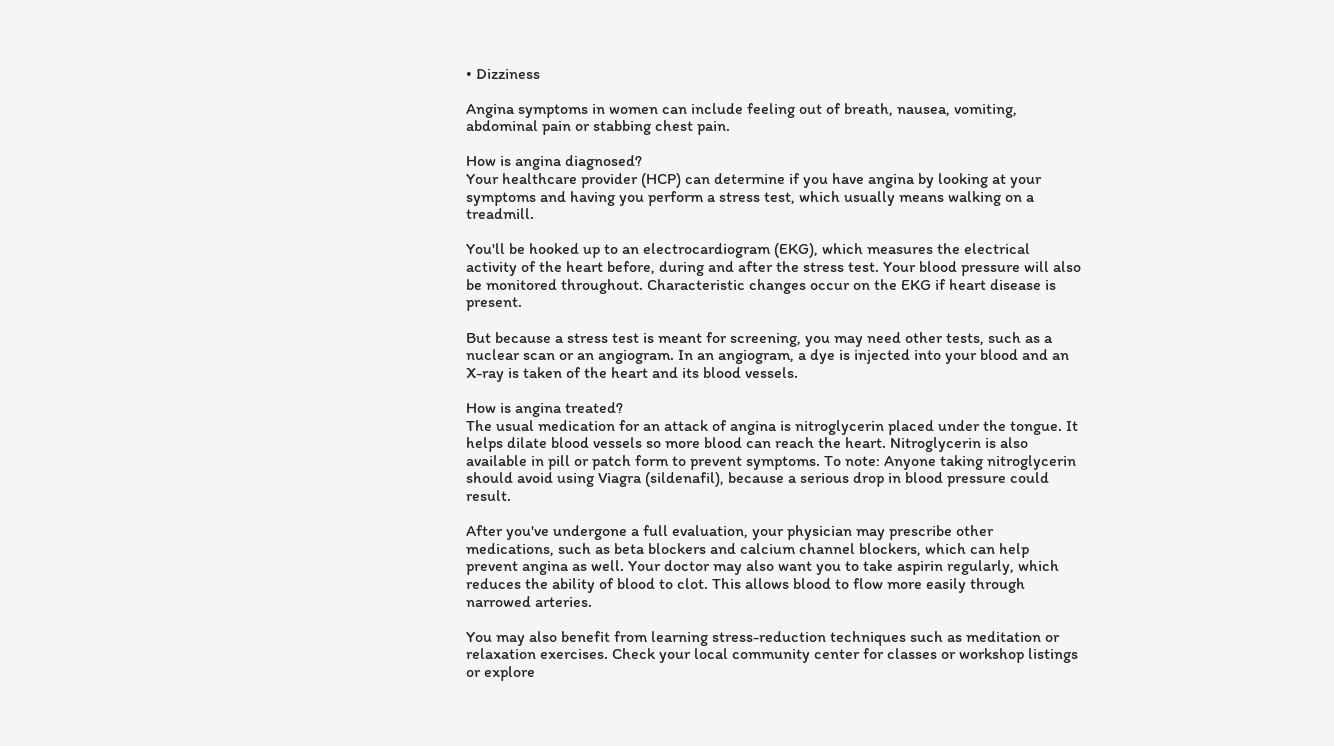• Dizziness

Angina symptoms in women can include feeling out of breath, nausea, vomiting, abdominal pain or stabbing chest pain.

How is angina diagnosed?
Your healthcare provider (HCP) can determine if you have angina by looking at your symptoms and having you perform a stress test, which usually means walking on a treadmill.

You'll be hooked up to an electrocardiogram (EKG), which measures the electrical activity of the heart before, during and after the stress test. Your blood pressure will also be monitored throughout. Characteristic changes occur on the EKG if heart disease is present.

But because a stress test is meant for screening, you may need other tests, such as a nuclear scan or an angiogram. In an angiogram, a dye is injected into your blood and an X-ray is taken of the heart and its blood vessels.

How is angina treated?
The usual medication for an attack of angina is nitroglycerin placed under the tongue. It helps dilate blood vessels so more blood can reach the heart. Nitroglycerin is also available in pill or patch form to prevent symptoms. To note: Anyone taking nitroglycerin should avoid using Viagra (sildenafil), because a serious drop in blood pressure could result.

After you've undergone a full evaluation, your physician may prescribe other medications, such as beta blockers and calcium channel blockers, which can help prevent angina as well. Your doctor may also want you to take aspirin regularly, which reduces the ability of blood to clot. This allows blood to flow more easily through narrowed arteries.

You may also benefit from learning stress-reduction techniques such as meditation or relaxation exercises. Check your local community center for classes or workshop listings or explore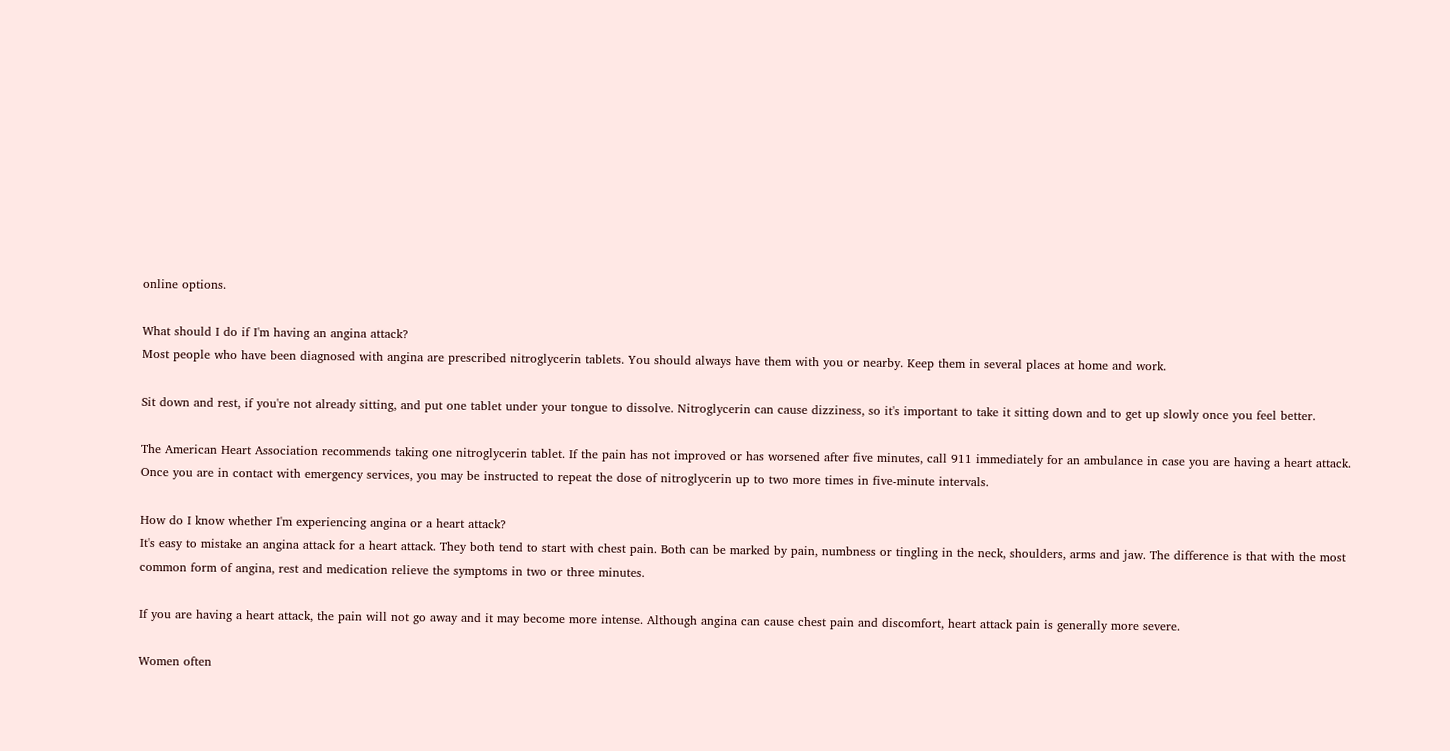online options.

What should I do if I'm having an angina attack?
Most people who have been diagnosed with angina are prescribed nitroglycerin tablets. You should always have them with you or nearby. Keep them in several places at home and work.

Sit down and rest, if you're not already sitting, and put one tablet under your tongue to dissolve. Nitroglycerin can cause dizziness, so it's important to take it sitting down and to get up slowly once you feel better.

The American Heart Association recommends taking one nitroglycerin tablet. If the pain has not improved or has worsened after five minutes, call 911 immediately for an ambulance in case you are having a heart attack. Once you are in contact with emergency services, you may be instructed to repeat the dose of nitroglycerin up to two more times in five-minute intervals.

How do I know whether I'm experiencing angina or a heart attack?
It's easy to mistake an angina attack for a heart attack. They both tend to start with chest pain. Both can be marked by pain, numbness or tingling in the neck, shoulders, arms and jaw. The difference is that with the most common form of angina, rest and medication relieve the symptoms in two or three minutes.

If you are having a heart attack, the pain will not go away and it may become more intense. Although angina can cause chest pain and discomfort, heart attack pain is generally more severe.

Women often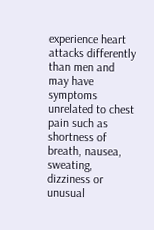experience heart attacks differently than men and may have symptoms unrelated to chest pain such as shortness of breath, nausea, sweating, dizziness or unusual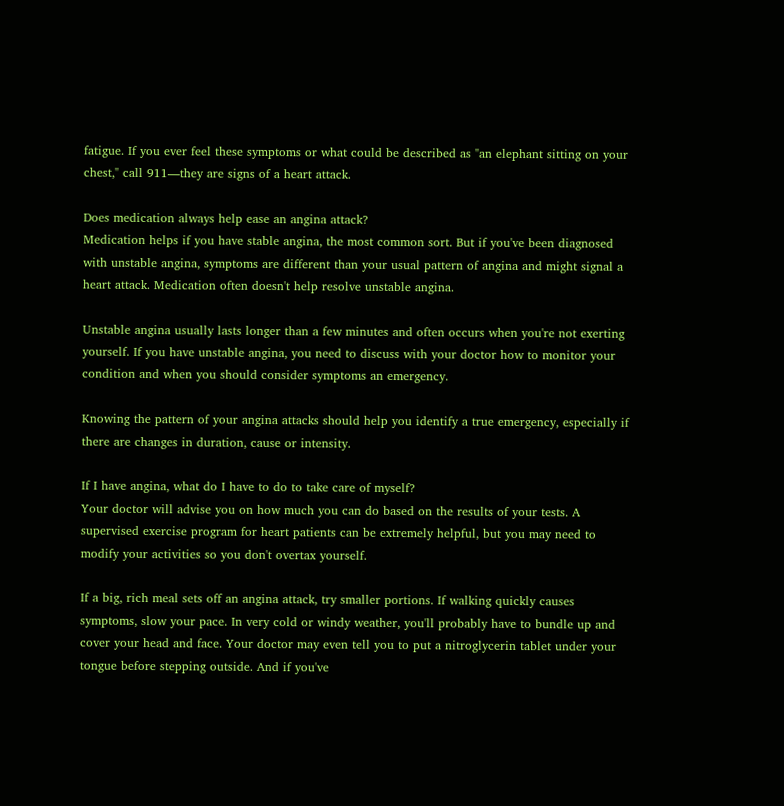fatigue. If you ever feel these symptoms or what could be described as "an elephant sitting on your chest," call 911—they are signs of a heart attack.

Does medication always help ease an angina attack?
Medication helps if you have stable angina, the most common sort. But if you've been diagnosed with unstable angina, symptoms are different than your usual pattern of angina and might signal a heart attack. Medication often doesn't help resolve unstable angina.

Unstable angina usually lasts longer than a few minutes and often occurs when you're not exerting yourself. If you have unstable angina, you need to discuss with your doctor how to monitor your condition and when you should consider symptoms an emergency.

Knowing the pattern of your angina attacks should help you identify a true emergency, especially if there are changes in duration, cause or intensity.

If I have angina, what do I have to do to take care of myself?
Your doctor will advise you on how much you can do based on the results of your tests. A supervised exercise program for heart patients can be extremely helpful, but you may need to modify your activities so you don't overtax yourself.

If a big, rich meal sets off an angina attack, try smaller portions. If walking quickly causes symptoms, slow your pace. In very cold or windy weather, you'll probably have to bundle up and cover your head and face. Your doctor may even tell you to put a nitroglycerin tablet under your tongue before stepping outside. And if you've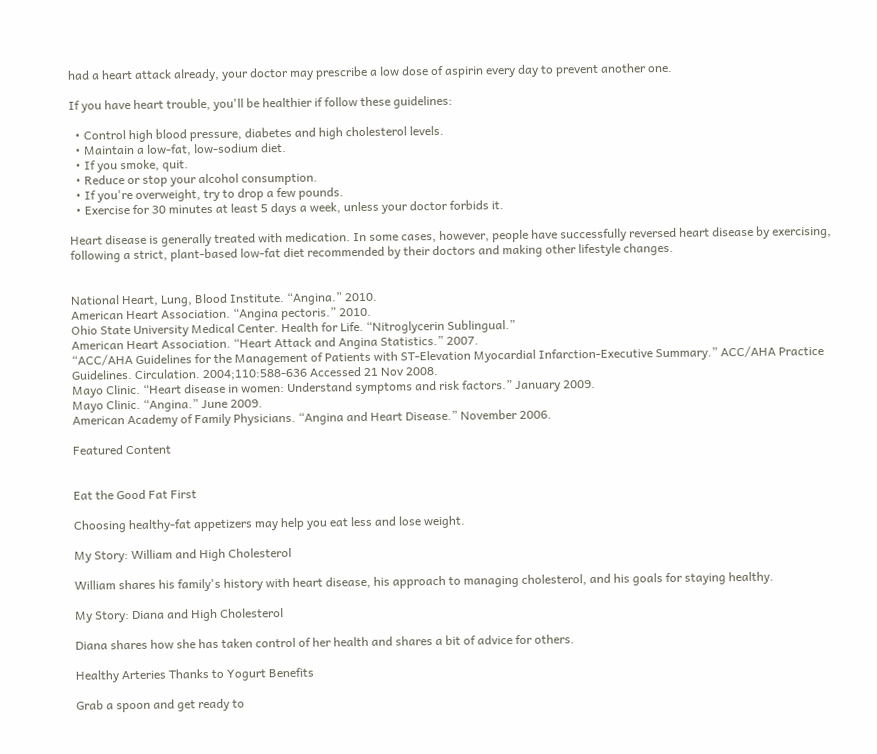had a heart attack already, your doctor may prescribe a low dose of aspirin every day to prevent another one.

If you have heart trouble, you'll be healthier if follow these guidelines:

  • Control high blood pressure, diabetes and high cholesterol levels.
  • Maintain a low-fat, low-sodium diet.
  • If you smoke, quit.
  • Reduce or stop your alcohol consumption.
  • If you're overweight, try to drop a few pounds.
  • Exercise for 30 minutes at least 5 days a week, unless your doctor forbids it.

Heart disease is generally treated with medication. In some cases, however, people have successfully reversed heart disease by exercising, following a strict, plant-based low-fat diet recommended by their doctors and making other lifestyle changes.


National Heart, Lung, Blood Institute. “Angina.” 2010.
American Heart Association. “Angina pectoris.” 2010.
Ohio State University Medical Center. Health for Life. “Nitroglycerin Sublingual.”
American Heart Association. “Heart Attack and Angina Statistics.” 2007.
“ACC/AHA Guidelines for the Management of Patients with ST-Elevation Myocardial Infarction-Executive Summary.” ACC/AHA Practice Guidelines. Circulation. 2004;110:588-636 Accessed 21 Nov 2008.
Mayo Clinic. “Heart disease in women: Understand symptoms and risk factors.” January 2009.
Mayo Clinic. “Angina.” June 2009.
American Academy of Family Physicians. “Angina and Heart Disease.” November 2006.

Featured Content


Eat the Good Fat First

Choosing healthy-fat appetizers may help you eat less and lose weight.

My Story: William and High Cholesterol

William shares his family's history with heart disease, his approach to managing cholesterol, and his goals for staying healthy.

My Story: Diana and High Cholesterol

Diana shares how she has taken control of her health and shares a bit of advice for others.

Healthy Arteries Thanks to Yogurt Benefits

Grab a spoon and get ready to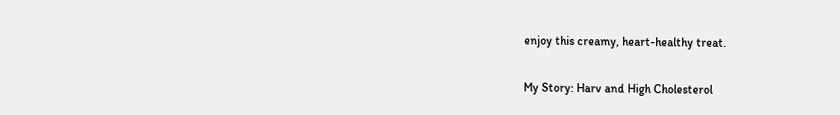enjoy this creamy, heart-healthy treat.

My Story: Harv and High Cholesterol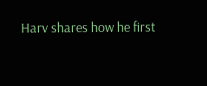Harv shares how he first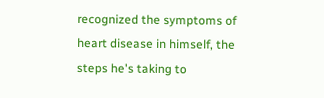recognized the symptoms of heart disease in himself, the steps he's taking to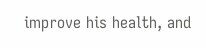improve his health, and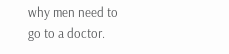why men need to go to a doctor.